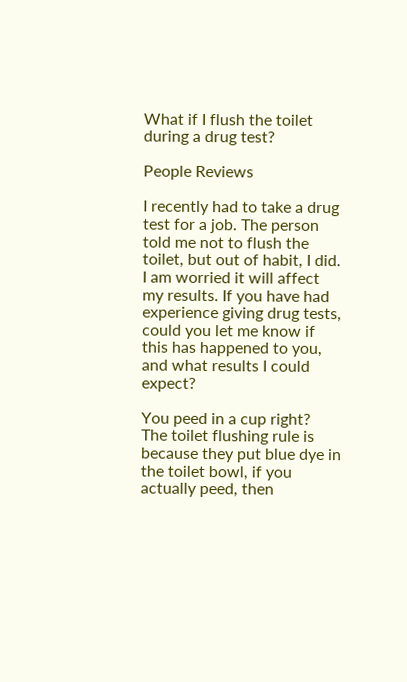What if I flush the toilet during a drug test?

People Reviews

I recently had to take a drug test for a job. The person told me not to flush the toilet, but out of habit, I did. I am worried it will affect my results. If you have had experience giving drug tests, could you let me know if this has happened to you, and what results I could expect?

You peed in a cup right?
The toilet flushing rule is because they put blue dye in the toilet bowl, if you actually peed, then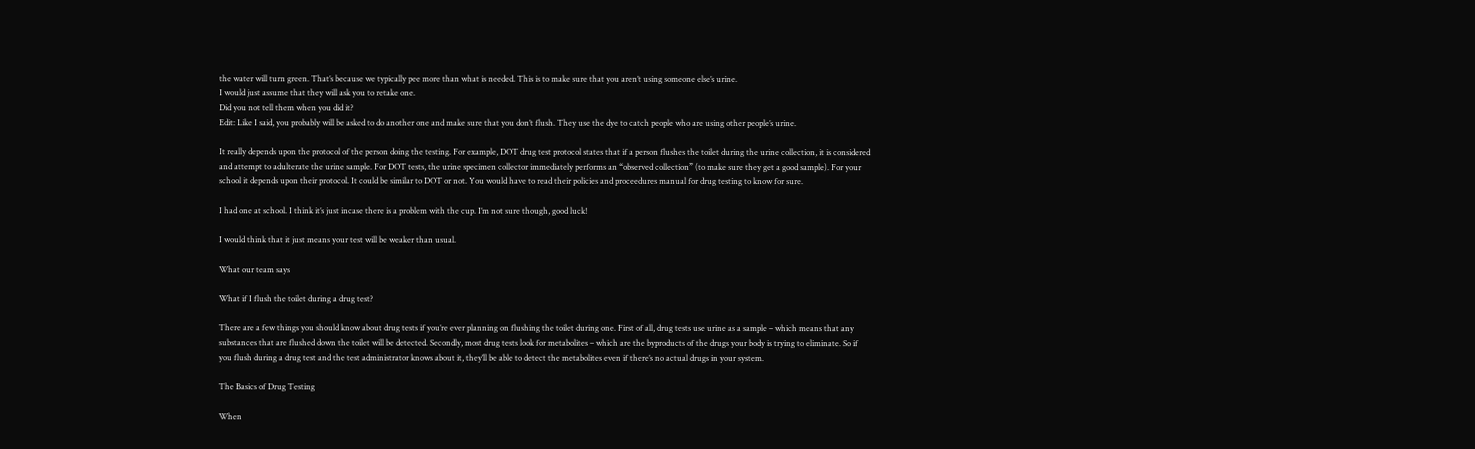the water will turn green. That’s because we typically pee more than what is needed. This is to make sure that you aren’t using someone else’s urine.
I would just assume that they will ask you to retake one.
Did you not tell them when you did it?
Edit: Like I said, you probably will be asked to do another one and make sure that you don’t flush. They use the dye to catch people who are using other people’s urine.

It really depends upon the protocol of the person doing the testing. For example, DOT drug test protocol states that if a person flushes the toilet during the urine collection, it is considered and attempt to adulterate the urine sample. For DOT tests, the urine specimen collector immediately performs an “observed collection” (to make sure they get a good sample). For your school it depends upon their protocol. It could be similar to DOT or not. You would have to read their policies and proceedures manual for drug testing to know for sure.

I had one at school. I think it’s just incase there is a problem with the cup. I’m not sure though, good luck!

I would think that it just means your test will be weaker than usual.

What our team says

What if I flush the toilet during a drug test?

There are a few things you should know about drug tests if you’re ever planning on flushing the toilet during one. First of all, drug tests use urine as a sample – which means that any substances that are flushed down the toilet will be detected. Secondly, most drug tests look for metabolites – which are the byproducts of the drugs your body is trying to eliminate. So if you flush during a drug test and the test administrator knows about it, they’ll be able to detect the metabolites even if there’s no actual drugs in your system.

The Basics of Drug Testing

When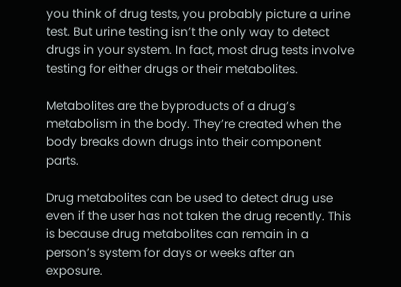you think of drug tests, you probably picture a urine test. But urine testing isn’t the only way to detect drugs in your system. In fact, most drug tests involve testing for either drugs or their metabolites.

Metabolites are the byproducts of a drug’s metabolism in the body. They’re created when the body breaks down drugs into their component parts.

Drug metabolites can be used to detect drug use even if the user has not taken the drug recently. This is because drug metabolites can remain in a person’s system for days or weeks after an exposure.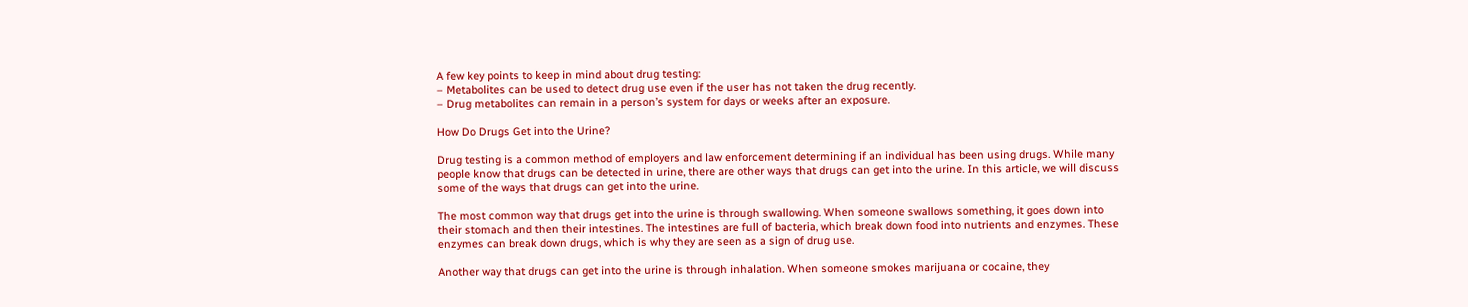A few key points to keep in mind about drug testing:
– Metabolites can be used to detect drug use even if the user has not taken the drug recently.
– Drug metabolites can remain in a person’s system for days or weeks after an exposure.

How Do Drugs Get into the Urine?

Drug testing is a common method of employers and law enforcement determining if an individual has been using drugs. While many people know that drugs can be detected in urine, there are other ways that drugs can get into the urine. In this article, we will discuss some of the ways that drugs can get into the urine.

The most common way that drugs get into the urine is through swallowing. When someone swallows something, it goes down into their stomach and then their intestines. The intestines are full of bacteria, which break down food into nutrients and enzymes. These enzymes can break down drugs, which is why they are seen as a sign of drug use.

Another way that drugs can get into the urine is through inhalation. When someone smokes marijuana or cocaine, they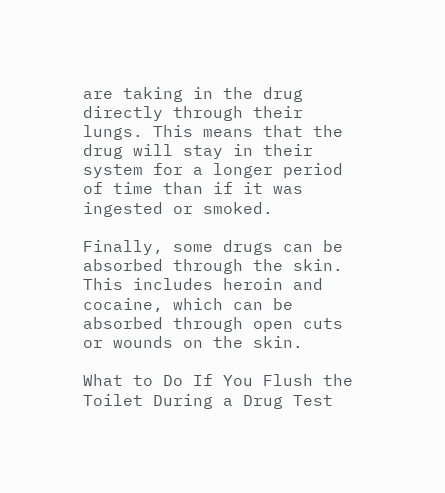are taking in the drug directly through their lungs. This means that the drug will stay in their system for a longer period of time than if it was ingested or smoked.

Finally, some drugs can be absorbed through the skin. This includes heroin and cocaine, which can be absorbed through open cuts or wounds on the skin.

What to Do If You Flush the Toilet During a Drug Test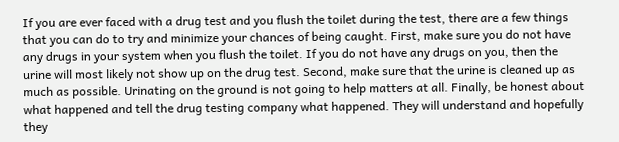If you are ever faced with a drug test and you flush the toilet during the test, there are a few things that you can do to try and minimize your chances of being caught. First, make sure you do not have any drugs in your system when you flush the toilet. If you do not have any drugs on you, then the urine will most likely not show up on the drug test. Second, make sure that the urine is cleaned up as much as possible. Urinating on the ground is not going to help matters at all. Finally, be honest about what happened and tell the drug testing company what happened. They will understand and hopefully they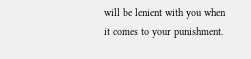will be lenient with you when it comes to your punishment.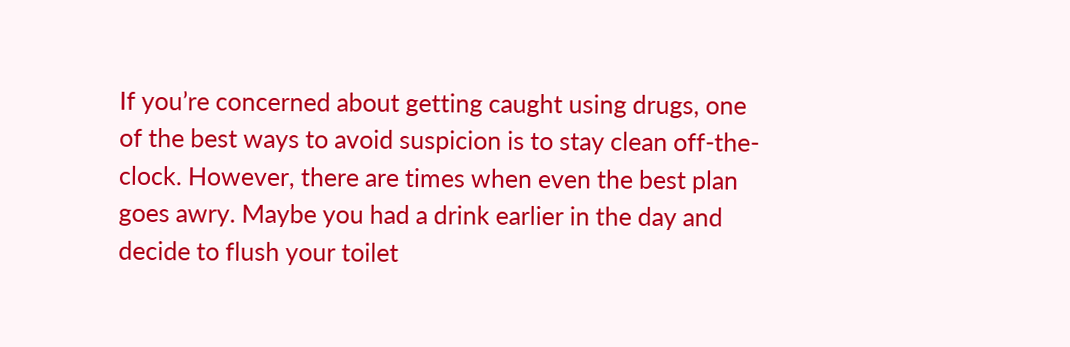If you’re concerned about getting caught using drugs, one of the best ways to avoid suspicion is to stay clean off-the-clock. However, there are times when even the best plan goes awry. Maybe you had a drink earlier in the day and decide to flush your toilet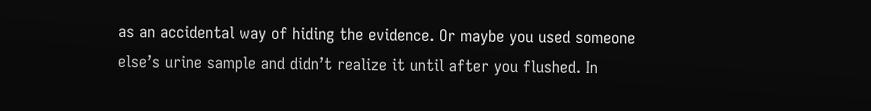as an accidental way of hiding the evidence. Or maybe you used someone else’s urine sample and didn’t realize it until after you flushed. In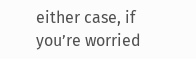either case, if you’re worried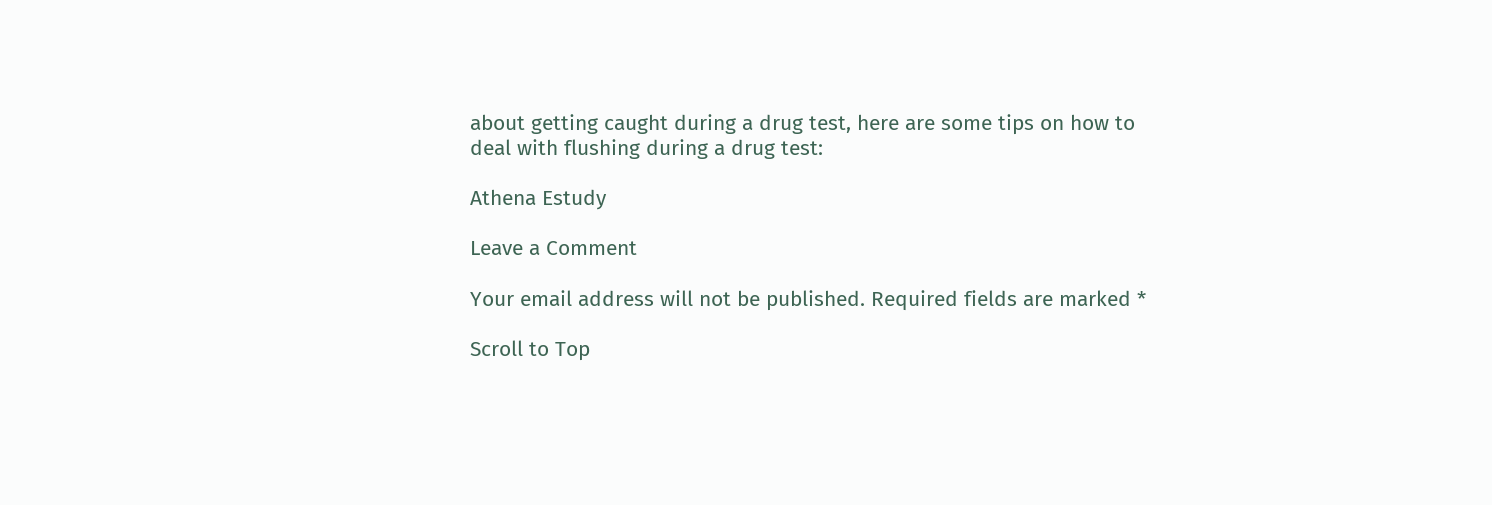about getting caught during a drug test, here are some tips on how to deal with flushing during a drug test:

Athena Estudy

Leave a Comment

Your email address will not be published. Required fields are marked *

Scroll to Top